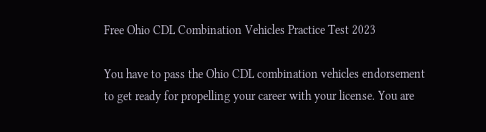Free Ohio CDL Combination Vehicles Practice Test 2023

You have to pass the Ohio CDL combination vehicles endorsement to get ready for propelling your career with your license. You are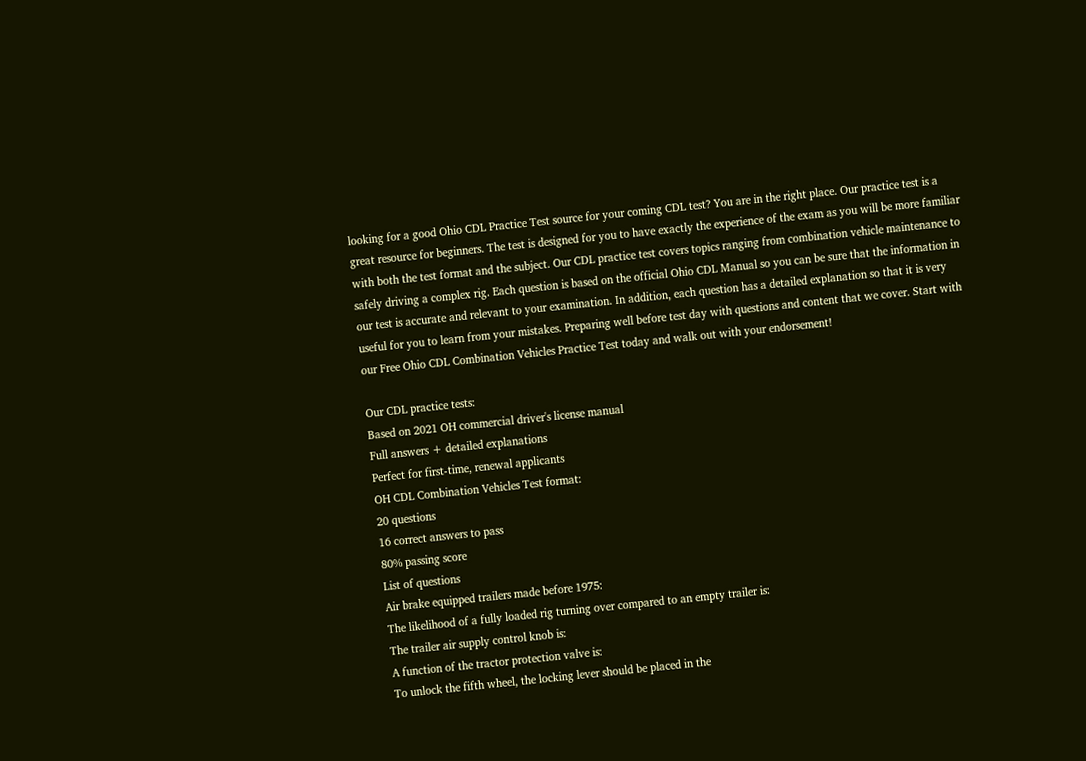looking for a good Ohio CDL Practice Test source for your coming CDL test? You are in the right place. Our practice test is a great resource for beginners. The test is designed for you to have exactly the experience of the exam as you will be more familiar with both the test format and the subject. Our CDL practice test covers topics ranging from combination vehicle maintenance to safely driving a complex rig. Each question is based on the official Ohio CDL Manual so you can be sure that the information in our test is accurate and relevant to your examination. In addition, each question has a detailed explanation so that it is very useful for you to learn from your mistakes. Preparing well before test day with questions and content that we cover. Start with our Free Ohio CDL Combination Vehicles Practice Test today and walk out with your endorsement!

Our CDL practice tests:
Based on 2021 OH commercial driver's license manual
Full answers + detailed explanations
Perfect for first-time, renewal applicants
OH CDL Combination Vehicles Test format:
20 questions
16 correct answers to pass
80% passing score
List of questions
Air brake equipped trailers made before 1975:
The likelihood of a fully loaded rig turning over compared to an empty trailer is:
The trailer air supply control knob is:
A function of the tractor protection valve is:
To unlock the fifth wheel, the locking lever should be placed in the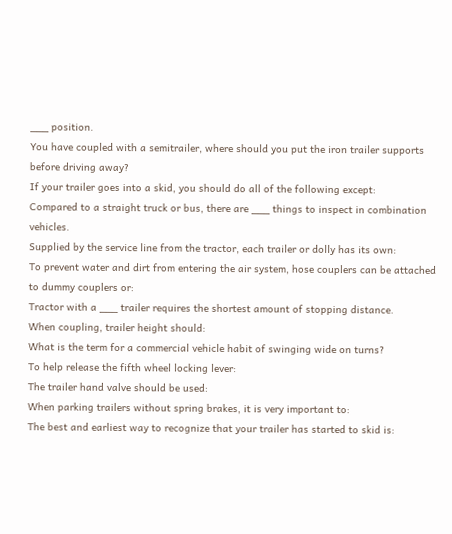___ position.
You have coupled with a semitrailer, where should you put the iron trailer supports before driving away?
If your trailer goes into a skid, you should do all of the following except:
Compared to a straight truck or bus, there are ___ things to inspect in combination vehicles.
Supplied by the service line from the tractor, each trailer or dolly has its own:
To prevent water and dirt from entering the air system, hose couplers can be attached to dummy couplers or:
Tractor with a ___ trailer requires the shortest amount of stopping distance.
When coupling, trailer height should:
What is the term for a commercial vehicle habit of swinging wide on turns?
To help release the fifth wheel locking lever:
The trailer hand valve should be used:
When parking trailers without spring brakes, it is very important to:
The best and earliest way to recognize that your trailer has started to skid is: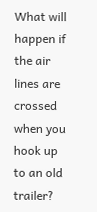What will happen if the air lines are crossed when you hook up to an old trailer?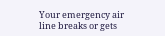Your emergency air line breaks or gets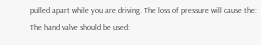pulled apart while you are driving. The loss of pressure will cause the:
The hand valve should be used: